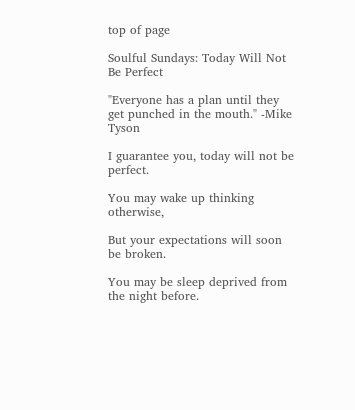top of page

Soulful Sundays: Today Will Not Be Perfect

"Everyone has a plan until they get punched in the mouth." -Mike Tyson

I guarantee you, today will not be perfect.

You may wake up thinking otherwise,

But your expectations will soon be broken.

You may be sleep deprived from the night before.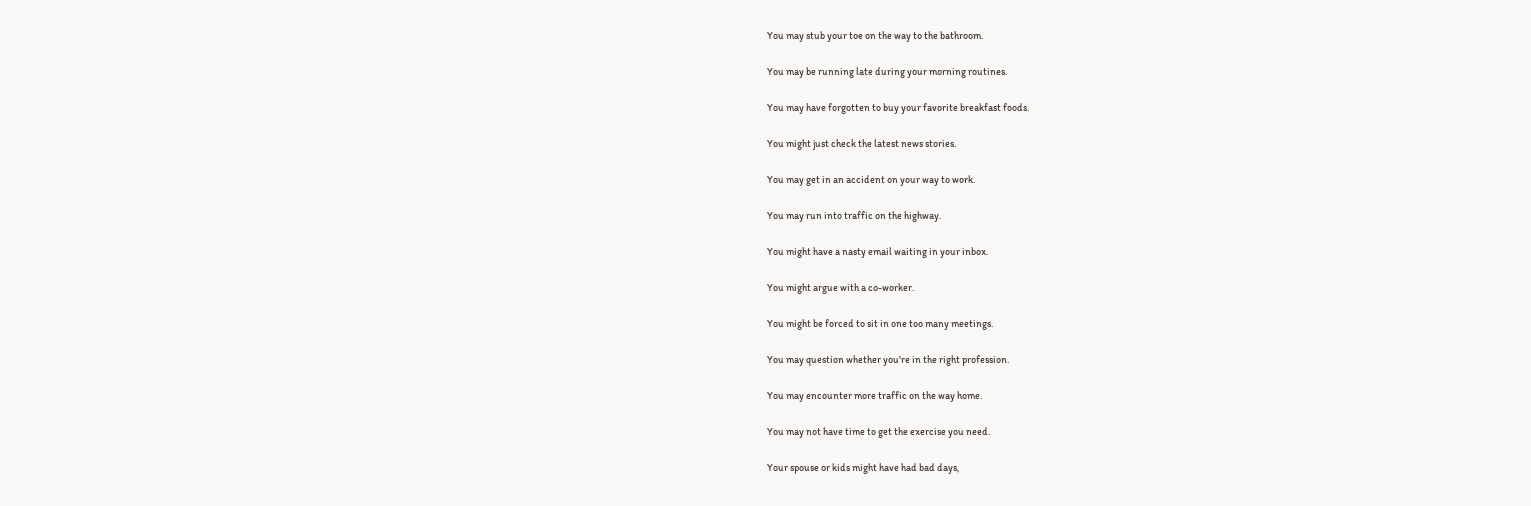You may stub your toe on the way to the bathroom.

You may be running late during your morning routines.

You may have forgotten to buy your favorite breakfast foods.

You might just check the latest news stories.

You may get in an accident on your way to work.

You may run into traffic on the highway.

You might have a nasty email waiting in your inbox.

You might argue with a co-worker.

You might be forced to sit in one too many meetings.

You may question whether you're in the right profession.

You may encounter more traffic on the way home.

You may not have time to get the exercise you need.

Your spouse or kids might have had bad days,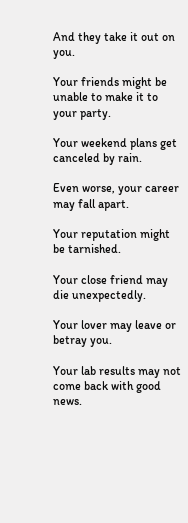And they take it out on you.

Your friends might be unable to make it to your party.

Your weekend plans get canceled by rain.

Even worse, your career may fall apart.

Your reputation might be tarnished.

Your close friend may die unexpectedly.

Your lover may leave or betray you.

Your lab results may not come back with good news.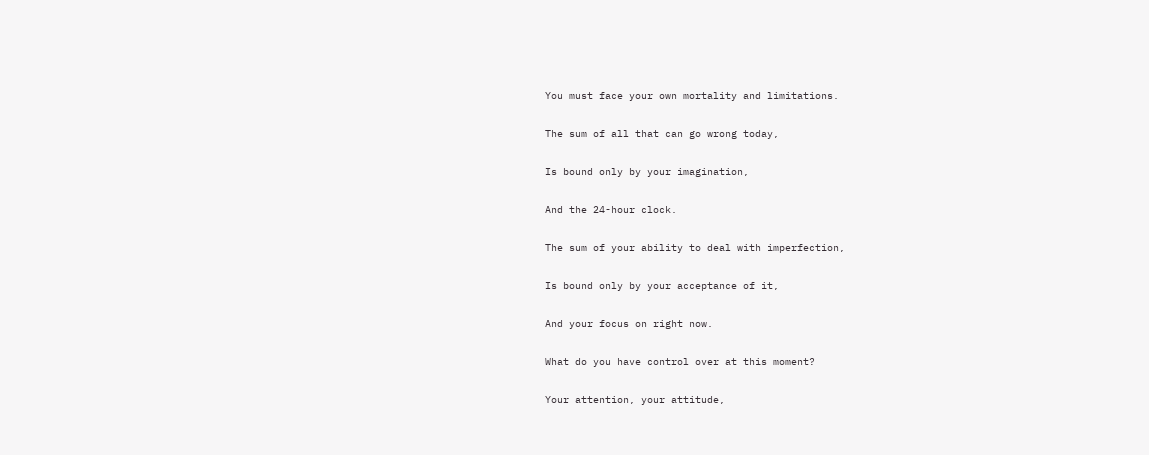You must face your own mortality and limitations.

The sum of all that can go wrong today,

Is bound only by your imagination,

And the 24-hour clock.

The sum of your ability to deal with imperfection,

Is bound only by your acceptance of it,

And your focus on right now.

What do you have control over at this moment?

Your attention, your attitude,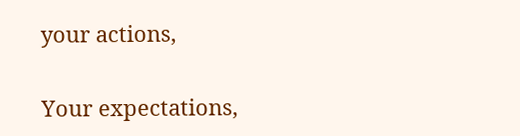your actions,

Your expectations,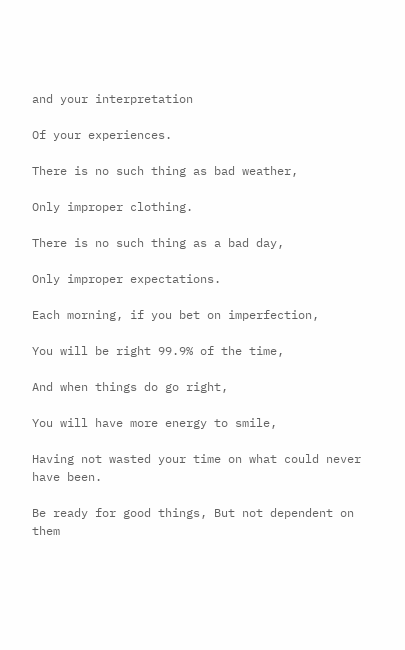and your interpretation

Of your experiences.

There is no such thing as bad weather,

Only improper clothing.

There is no such thing as a bad day,

Only improper expectations.

Each morning, if you bet on imperfection,

You will be right 99.9% of the time,

And when things do go right,

You will have more energy to smile,

Having not wasted your time on what could never have been.

Be ready for good things, But not dependent on them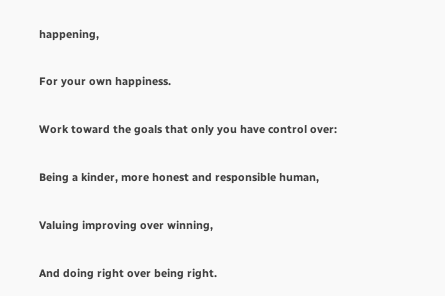happening,

For your own happiness.

Work toward the goals that only you have control over:

Being a kinder, more honest and responsible human,

Valuing improving over winning,

And doing right over being right.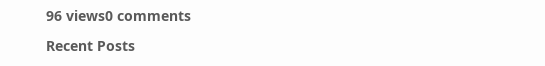96 views0 comments

Recent Posts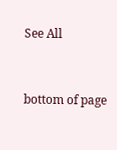See All


bottom of page